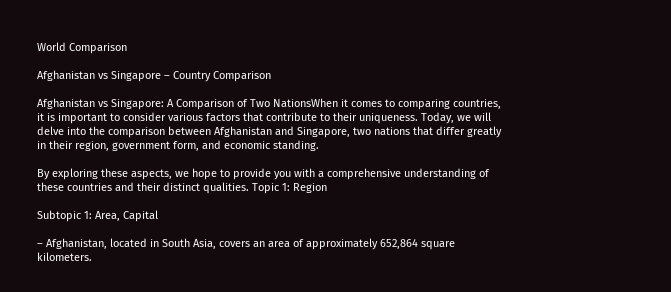World Comparison

Afghanistan vs Singapore – Country Comparison

Afghanistan vs Singapore: A Comparison of Two NationsWhen it comes to comparing countries, it is important to consider various factors that contribute to their uniqueness. Today, we will delve into the comparison between Afghanistan and Singapore, two nations that differ greatly in their region, government form, and economic standing.

By exploring these aspects, we hope to provide you with a comprehensive understanding of these countries and their distinct qualities. Topic 1: Region

Subtopic 1: Area, Capital

– Afghanistan, located in South Asia, covers an area of approximately 652,864 square kilometers.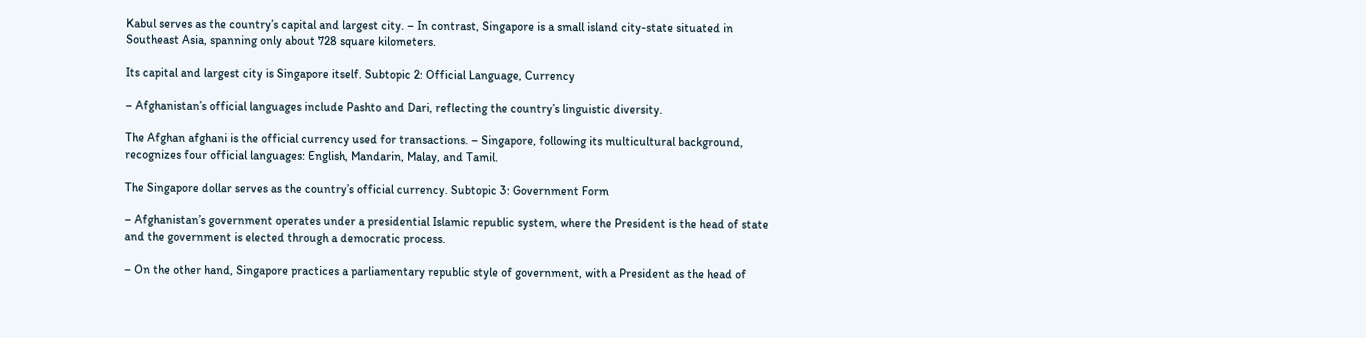Kabul serves as the country’s capital and largest city. – In contrast, Singapore is a small island city-state situated in Southeast Asia, spanning only about 728 square kilometers.

Its capital and largest city is Singapore itself. Subtopic 2: Official Language, Currency

– Afghanistan’s official languages include Pashto and Dari, reflecting the country’s linguistic diversity.

The Afghan afghani is the official currency used for transactions. – Singapore, following its multicultural background, recognizes four official languages: English, Mandarin, Malay, and Tamil.

The Singapore dollar serves as the country’s official currency. Subtopic 3: Government Form

– Afghanistan’s government operates under a presidential Islamic republic system, where the President is the head of state and the government is elected through a democratic process.

– On the other hand, Singapore practices a parliamentary republic style of government, with a President as the head of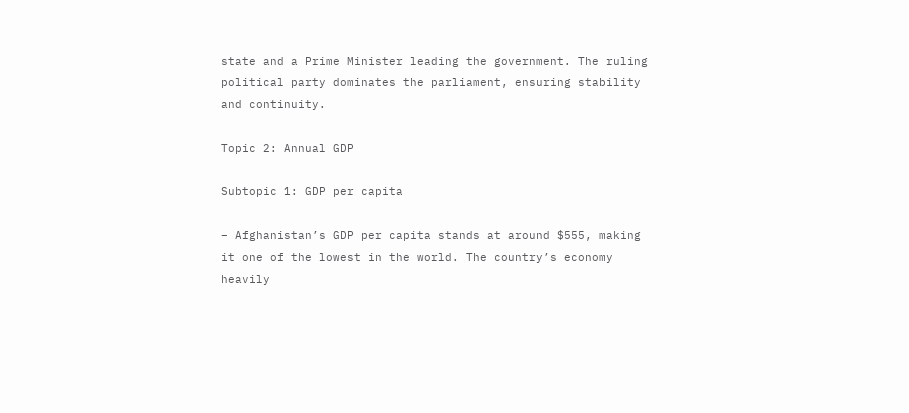state and a Prime Minister leading the government. The ruling political party dominates the parliament, ensuring stability and continuity.

Topic 2: Annual GDP

Subtopic 1: GDP per capita

– Afghanistan’s GDP per capita stands at around $555, making it one of the lowest in the world. The country’s economy heavily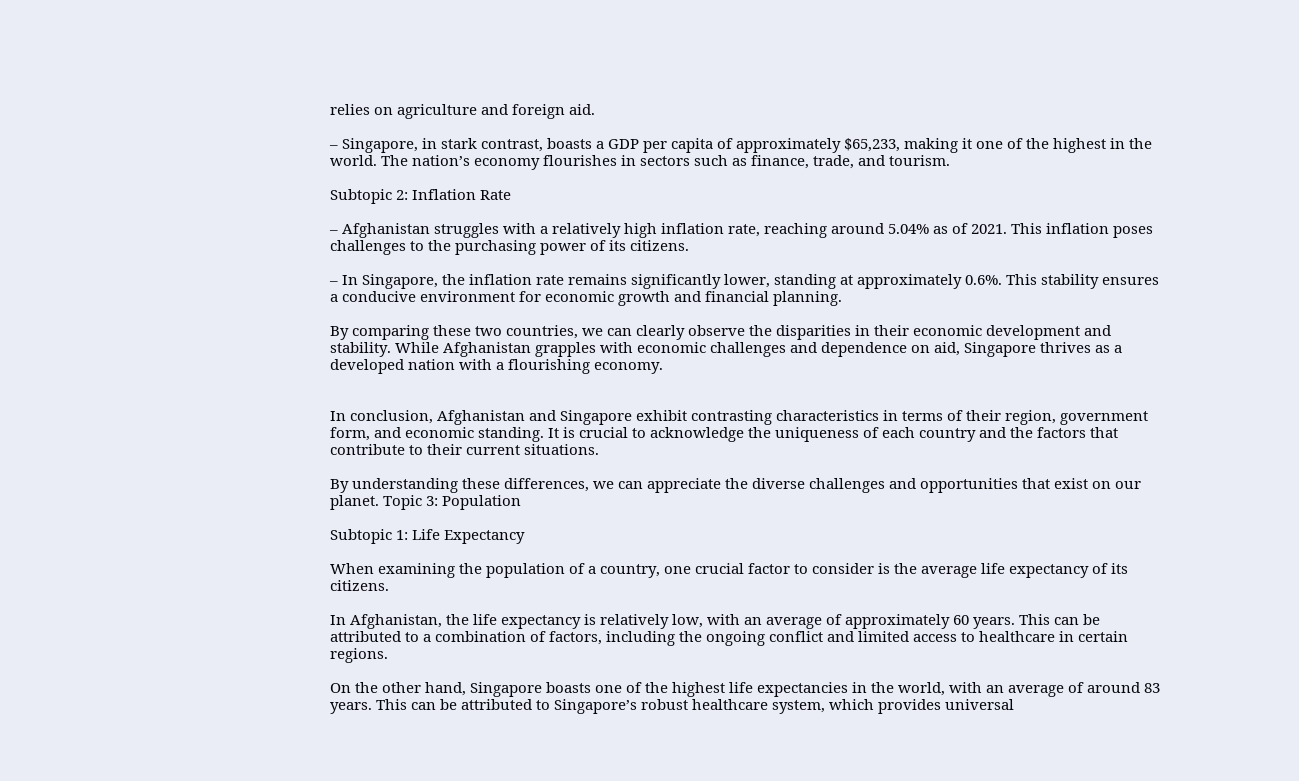relies on agriculture and foreign aid.

– Singapore, in stark contrast, boasts a GDP per capita of approximately $65,233, making it one of the highest in the world. The nation’s economy flourishes in sectors such as finance, trade, and tourism.

Subtopic 2: Inflation Rate

– Afghanistan struggles with a relatively high inflation rate, reaching around 5.04% as of 2021. This inflation poses challenges to the purchasing power of its citizens.

– In Singapore, the inflation rate remains significantly lower, standing at approximately 0.6%. This stability ensures a conducive environment for economic growth and financial planning.

By comparing these two countries, we can clearly observe the disparities in their economic development and stability. While Afghanistan grapples with economic challenges and dependence on aid, Singapore thrives as a developed nation with a flourishing economy.


In conclusion, Afghanistan and Singapore exhibit contrasting characteristics in terms of their region, government form, and economic standing. It is crucial to acknowledge the uniqueness of each country and the factors that contribute to their current situations.

By understanding these differences, we can appreciate the diverse challenges and opportunities that exist on our planet. Topic 3: Population

Subtopic 1: Life Expectancy

When examining the population of a country, one crucial factor to consider is the average life expectancy of its citizens.

In Afghanistan, the life expectancy is relatively low, with an average of approximately 60 years. This can be attributed to a combination of factors, including the ongoing conflict and limited access to healthcare in certain regions.

On the other hand, Singapore boasts one of the highest life expectancies in the world, with an average of around 83 years. This can be attributed to Singapore’s robust healthcare system, which provides universal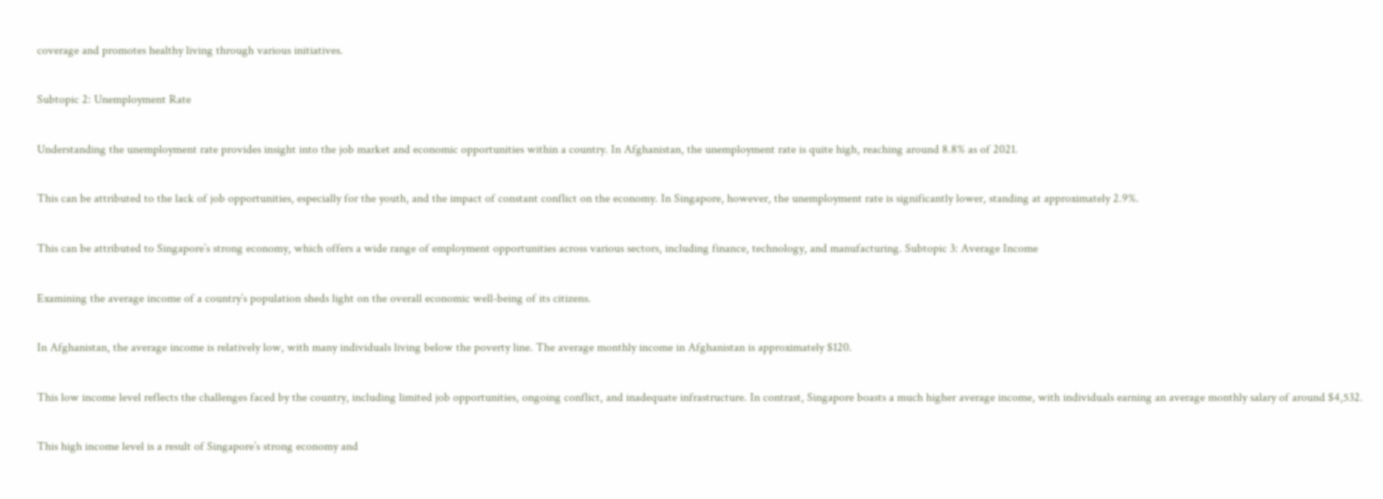coverage and promotes healthy living through various initiatives.

Subtopic 2: Unemployment Rate

Understanding the unemployment rate provides insight into the job market and economic opportunities within a country. In Afghanistan, the unemployment rate is quite high, reaching around 8.8% as of 2021.

This can be attributed to the lack of job opportunities, especially for the youth, and the impact of constant conflict on the economy. In Singapore, however, the unemployment rate is significantly lower, standing at approximately 2.9%.

This can be attributed to Singapore’s strong economy, which offers a wide range of employment opportunities across various sectors, including finance, technology, and manufacturing. Subtopic 3: Average Income

Examining the average income of a country’s population sheds light on the overall economic well-being of its citizens.

In Afghanistan, the average income is relatively low, with many individuals living below the poverty line. The average monthly income in Afghanistan is approximately $120.

This low income level reflects the challenges faced by the country, including limited job opportunities, ongoing conflict, and inadequate infrastructure. In contrast, Singapore boasts a much higher average income, with individuals earning an average monthly salary of around $4,532.

This high income level is a result of Singapore’s strong economy and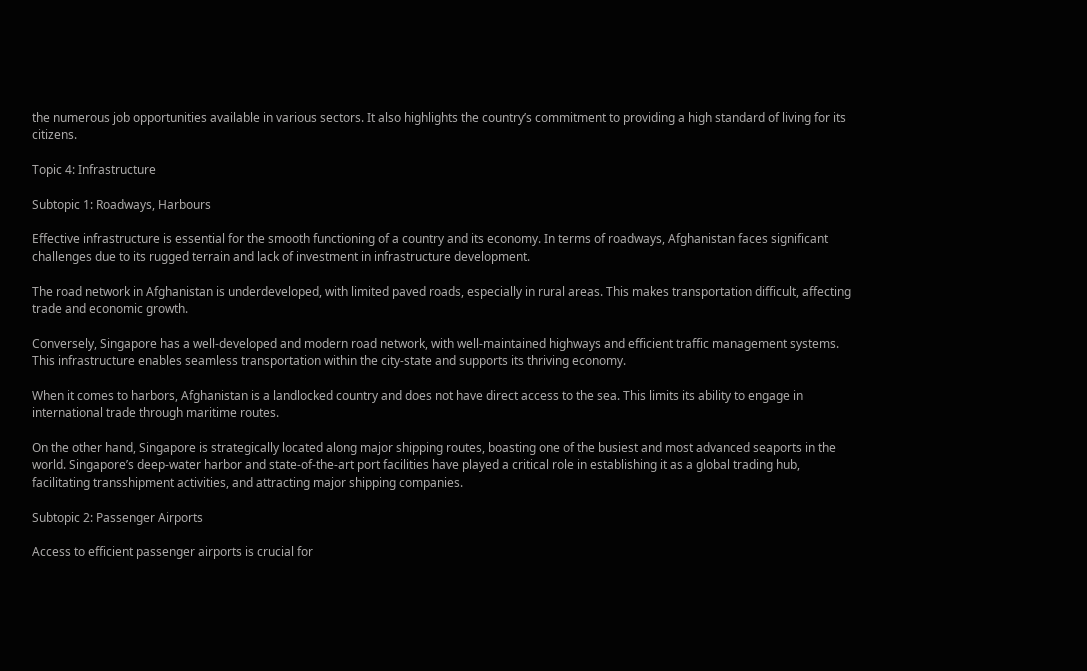the numerous job opportunities available in various sectors. It also highlights the country’s commitment to providing a high standard of living for its citizens.

Topic 4: Infrastructure

Subtopic 1: Roadways, Harbours

Effective infrastructure is essential for the smooth functioning of a country and its economy. In terms of roadways, Afghanistan faces significant challenges due to its rugged terrain and lack of investment in infrastructure development.

The road network in Afghanistan is underdeveloped, with limited paved roads, especially in rural areas. This makes transportation difficult, affecting trade and economic growth.

Conversely, Singapore has a well-developed and modern road network, with well-maintained highways and efficient traffic management systems. This infrastructure enables seamless transportation within the city-state and supports its thriving economy.

When it comes to harbors, Afghanistan is a landlocked country and does not have direct access to the sea. This limits its ability to engage in international trade through maritime routes.

On the other hand, Singapore is strategically located along major shipping routes, boasting one of the busiest and most advanced seaports in the world. Singapore’s deep-water harbor and state-of-the-art port facilities have played a critical role in establishing it as a global trading hub, facilitating transshipment activities, and attracting major shipping companies.

Subtopic 2: Passenger Airports

Access to efficient passenger airports is crucial for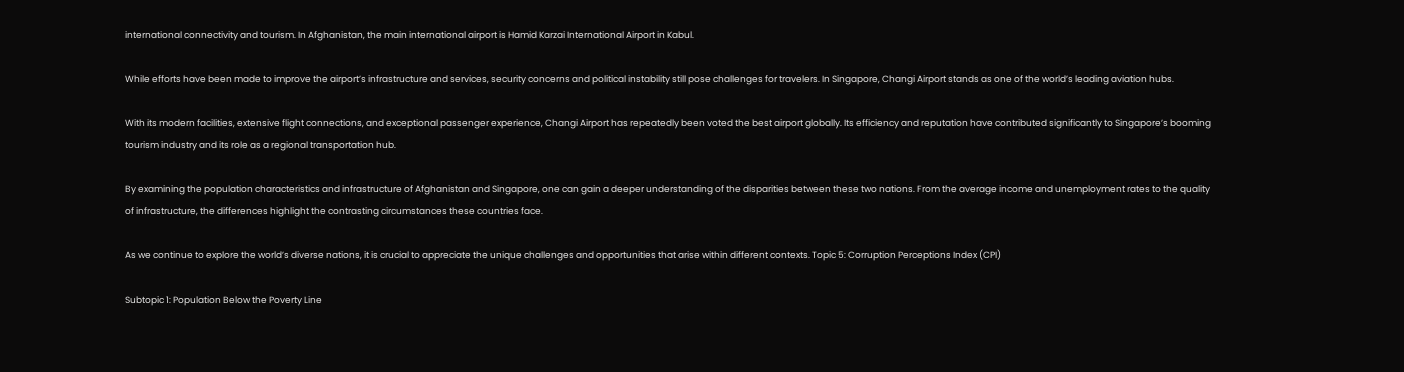international connectivity and tourism. In Afghanistan, the main international airport is Hamid Karzai International Airport in Kabul.

While efforts have been made to improve the airport’s infrastructure and services, security concerns and political instability still pose challenges for travelers. In Singapore, Changi Airport stands as one of the world’s leading aviation hubs.

With its modern facilities, extensive flight connections, and exceptional passenger experience, Changi Airport has repeatedly been voted the best airport globally. Its efficiency and reputation have contributed significantly to Singapore’s booming tourism industry and its role as a regional transportation hub.

By examining the population characteristics and infrastructure of Afghanistan and Singapore, one can gain a deeper understanding of the disparities between these two nations. From the average income and unemployment rates to the quality of infrastructure, the differences highlight the contrasting circumstances these countries face.

As we continue to explore the world’s diverse nations, it is crucial to appreciate the unique challenges and opportunities that arise within different contexts. Topic 5: Corruption Perceptions Index (CPI)

Subtopic 1: Population Below the Poverty Line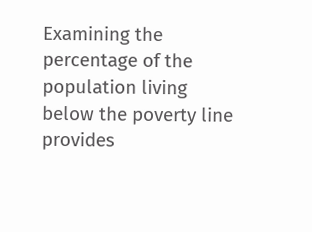Examining the percentage of the population living below the poverty line provides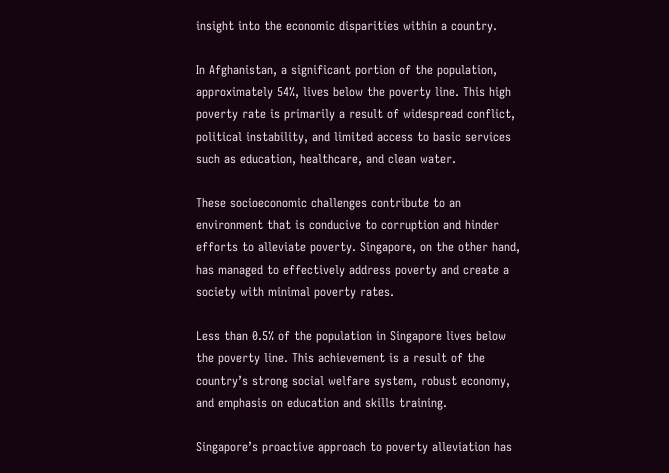insight into the economic disparities within a country.

In Afghanistan, a significant portion of the population, approximately 54%, lives below the poverty line. This high poverty rate is primarily a result of widespread conflict, political instability, and limited access to basic services such as education, healthcare, and clean water.

These socioeconomic challenges contribute to an environment that is conducive to corruption and hinder efforts to alleviate poverty. Singapore, on the other hand, has managed to effectively address poverty and create a society with minimal poverty rates.

Less than 0.5% of the population in Singapore lives below the poverty line. This achievement is a result of the country’s strong social welfare system, robust economy, and emphasis on education and skills training.

Singapore’s proactive approach to poverty alleviation has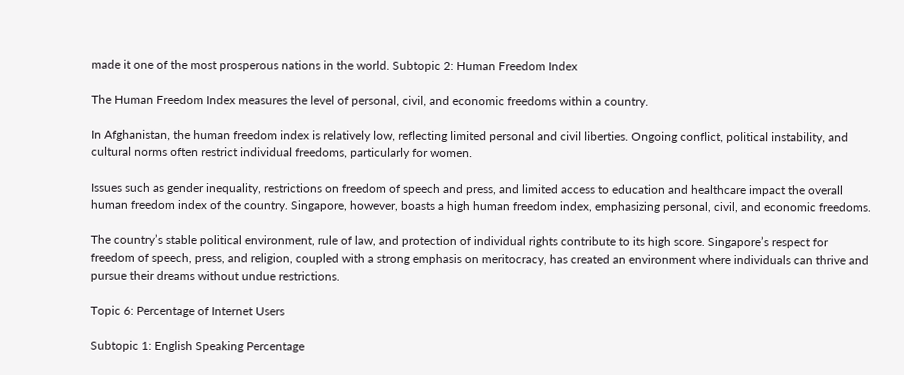made it one of the most prosperous nations in the world. Subtopic 2: Human Freedom Index

The Human Freedom Index measures the level of personal, civil, and economic freedoms within a country.

In Afghanistan, the human freedom index is relatively low, reflecting limited personal and civil liberties. Ongoing conflict, political instability, and cultural norms often restrict individual freedoms, particularly for women.

Issues such as gender inequality, restrictions on freedom of speech and press, and limited access to education and healthcare impact the overall human freedom index of the country. Singapore, however, boasts a high human freedom index, emphasizing personal, civil, and economic freedoms.

The country’s stable political environment, rule of law, and protection of individual rights contribute to its high score. Singapore’s respect for freedom of speech, press, and religion, coupled with a strong emphasis on meritocracy, has created an environment where individuals can thrive and pursue their dreams without undue restrictions.

Topic 6: Percentage of Internet Users

Subtopic 1: English Speaking Percentage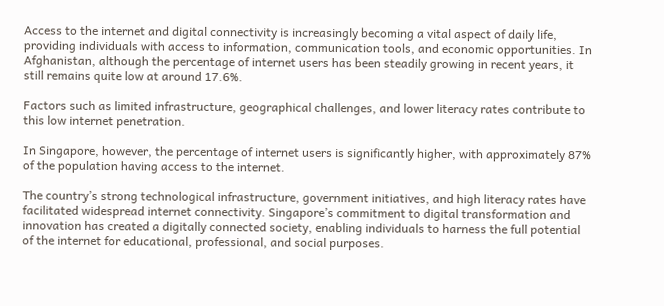Access to the internet and digital connectivity is increasingly becoming a vital aspect of daily life, providing individuals with access to information, communication tools, and economic opportunities. In Afghanistan, although the percentage of internet users has been steadily growing in recent years, it still remains quite low at around 17.6%.

Factors such as limited infrastructure, geographical challenges, and lower literacy rates contribute to this low internet penetration.

In Singapore, however, the percentage of internet users is significantly higher, with approximately 87% of the population having access to the internet.

The country’s strong technological infrastructure, government initiatives, and high literacy rates have facilitated widespread internet connectivity. Singapore’s commitment to digital transformation and innovation has created a digitally connected society, enabling individuals to harness the full potential of the internet for educational, professional, and social purposes.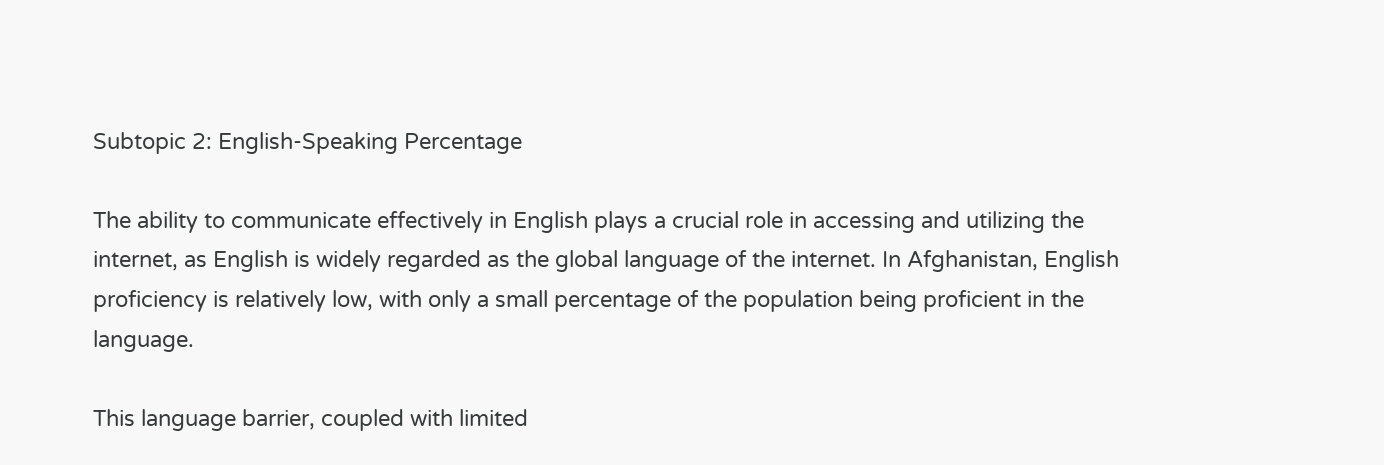Subtopic 2: English-Speaking Percentage

The ability to communicate effectively in English plays a crucial role in accessing and utilizing the internet, as English is widely regarded as the global language of the internet. In Afghanistan, English proficiency is relatively low, with only a small percentage of the population being proficient in the language.

This language barrier, coupled with limited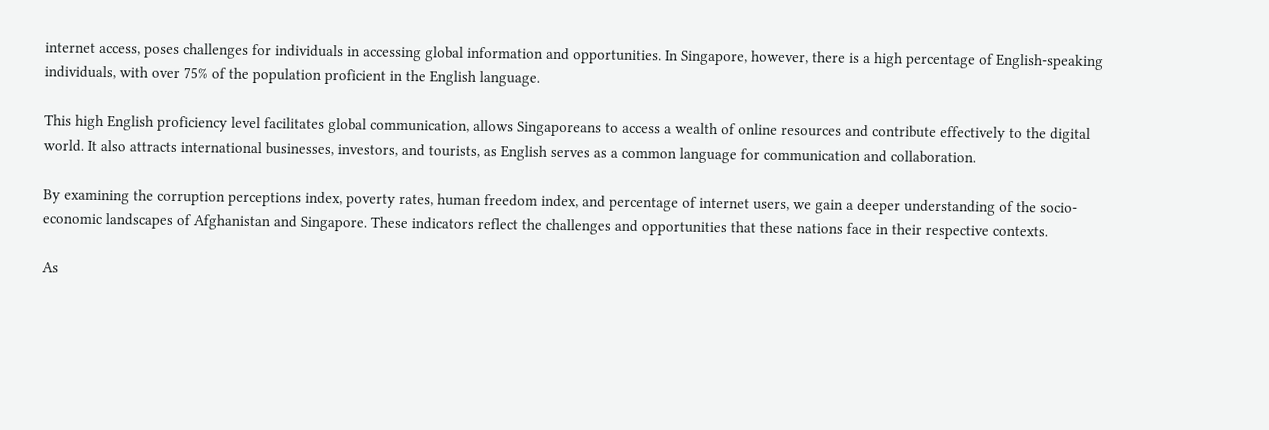internet access, poses challenges for individuals in accessing global information and opportunities. In Singapore, however, there is a high percentage of English-speaking individuals, with over 75% of the population proficient in the English language.

This high English proficiency level facilitates global communication, allows Singaporeans to access a wealth of online resources and contribute effectively to the digital world. It also attracts international businesses, investors, and tourists, as English serves as a common language for communication and collaboration.

By examining the corruption perceptions index, poverty rates, human freedom index, and percentage of internet users, we gain a deeper understanding of the socio-economic landscapes of Afghanistan and Singapore. These indicators reflect the challenges and opportunities that these nations face in their respective contexts.

As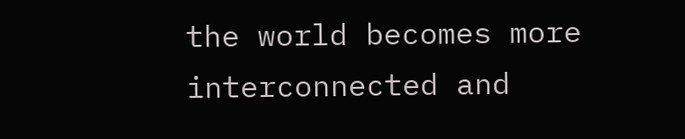the world becomes more interconnected and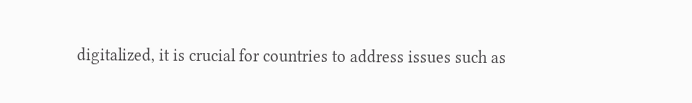digitalized, it is crucial for countries to address issues such as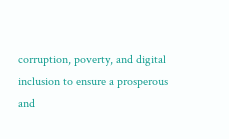corruption, poverty, and digital inclusion to ensure a prosperous and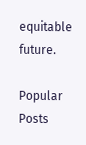equitable future.

Popular Posts